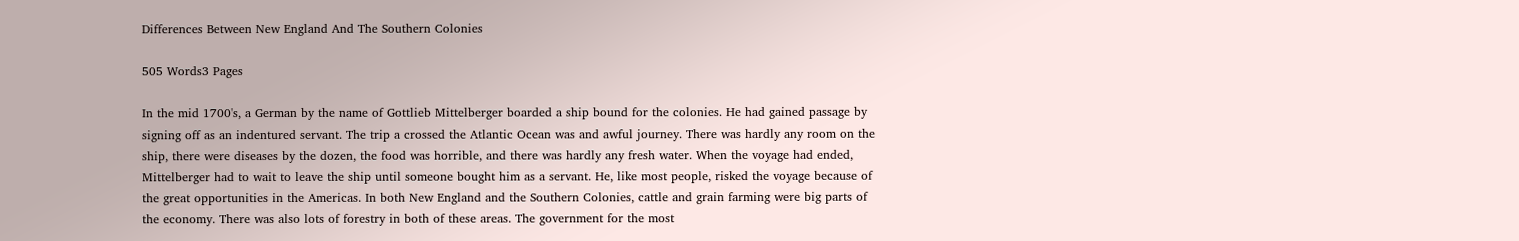Differences Between New England And The Southern Colonies

505 Words3 Pages

In the mid 1700's, a German by the name of Gottlieb Mittelberger boarded a ship bound for the colonies. He had gained passage by signing off as an indentured servant. The trip a crossed the Atlantic Ocean was and awful journey. There was hardly any room on the ship, there were diseases by the dozen, the food was horrible, and there was hardly any fresh water. When the voyage had ended, Mittelberger had to wait to leave the ship until someone bought him as a servant. He, like most people, risked the voyage because of the great opportunities in the Americas. In both New England and the Southern Colonies, cattle and grain farming were big parts of the economy. There was also lots of forestry in both of these areas. The government for the most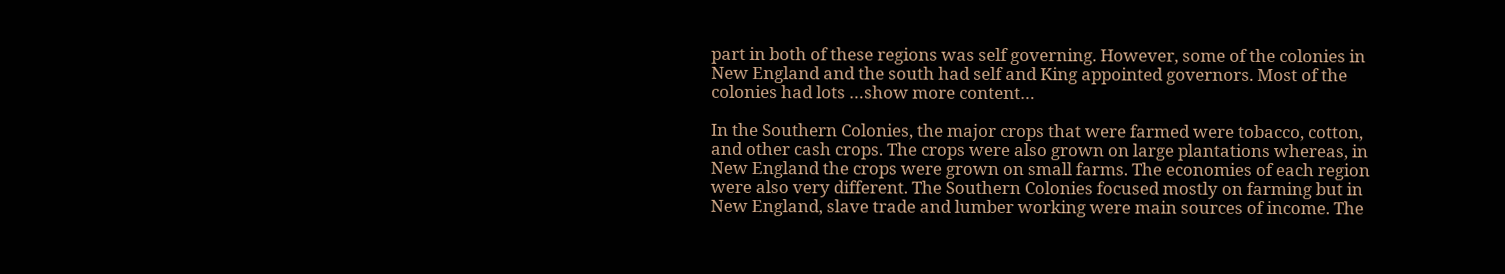part in both of these regions was self governing. However, some of the colonies in New England and the south had self and King appointed governors. Most of the colonies had lots …show more content…

In the Southern Colonies, the major crops that were farmed were tobacco, cotton, and other cash crops. The crops were also grown on large plantations whereas, in New England the crops were grown on small farms. The economies of each region were also very different. The Southern Colonies focused mostly on farming but in New England, slave trade and lumber working were main sources of income. The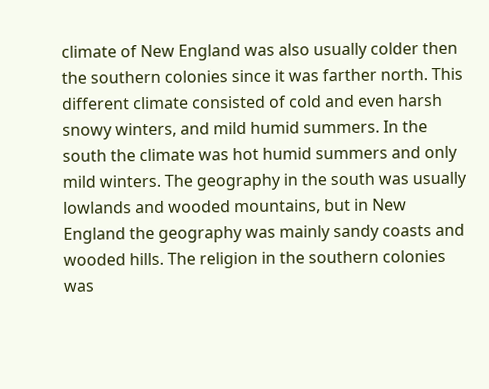climate of New England was also usually colder then the southern colonies since it was farther north. This different climate consisted of cold and even harsh snowy winters, and mild humid summers. In the south the climate was hot humid summers and only mild winters. The geography in the south was usually lowlands and wooded mountains, but in New England the geography was mainly sandy coasts and wooded hills. The religion in the southern colonies was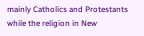mainly Catholics and Protestants while the religion in New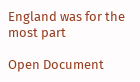England was for the most part

Open Document